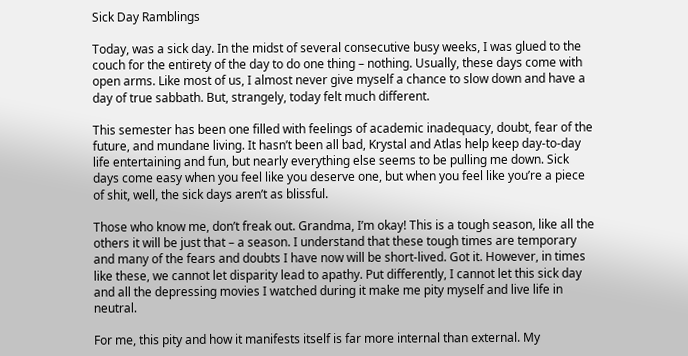Sick Day Ramblings

Today, was a sick day. In the midst of several consecutive busy weeks, I was glued to the couch for the entirety of the day to do one thing – nothing. Usually, these days come with open arms. Like most of us, I almost never give myself a chance to slow down and have a day of true sabbath. But, strangely, today felt much different.

This semester has been one filled with feelings of academic inadequacy, doubt, fear of the future, and mundane living. It hasn’t been all bad, Krystal and Atlas help keep day-to-day life entertaining and fun, but nearly everything else seems to be pulling me down. Sick days come easy when you feel like you deserve one, but when you feel like you’re a piece of shit, well, the sick days aren’t as blissful.

Those who know me, don’t freak out. Grandma, I’m okay! This is a tough season, like all the others it will be just that – a season. I understand that these tough times are temporary and many of the fears and doubts I have now will be short-lived. Got it. However, in times like these, we cannot let disparity lead to apathy. Put differently, I cannot let this sick day and all the depressing movies I watched during it make me pity myself and live life in neutral.

For me, this pity and how it manifests itself is far more internal than external. My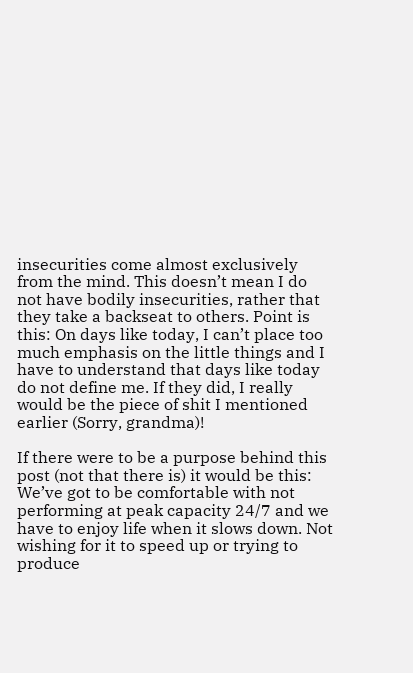insecurities come almost exclusively from the mind. This doesn’t mean I do not have bodily insecurities, rather that they take a backseat to others. Point is this: On days like today, I can’t place too much emphasis on the little things and I have to understand that days like today do not define me. If they did, I really would be the piece of shit I mentioned earlier (Sorry, grandma)!

If there were to be a purpose behind this post (not that there is) it would be this: We’ve got to be comfortable with not performing at peak capacity 24/7 and we have to enjoy life when it slows down. Not wishing for it to speed up or trying to produce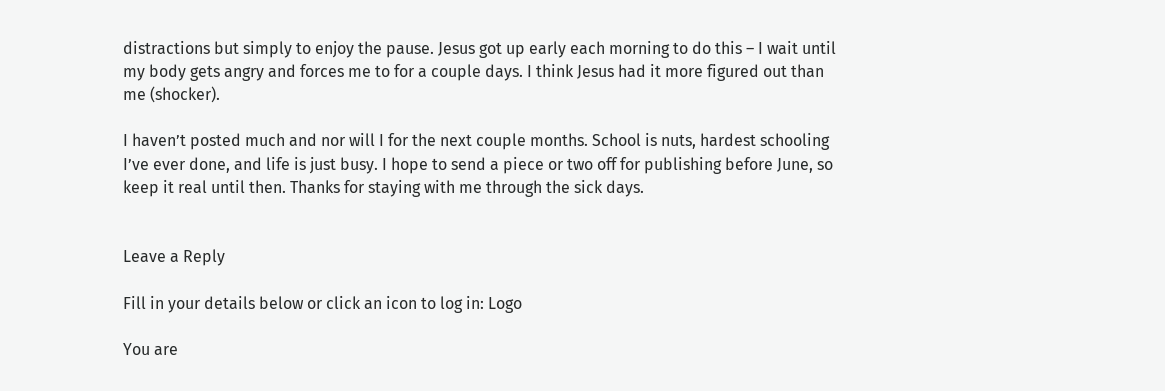distractions but simply to enjoy the pause. Jesus got up early each morning to do this – I wait until my body gets angry and forces me to for a couple days. I think Jesus had it more figured out than me (shocker).

I haven’t posted much and nor will I for the next couple months. School is nuts, hardest schooling I’ve ever done, and life is just busy. I hope to send a piece or two off for publishing before June, so keep it real until then. Thanks for staying with me through the sick days.


Leave a Reply

Fill in your details below or click an icon to log in: Logo

You are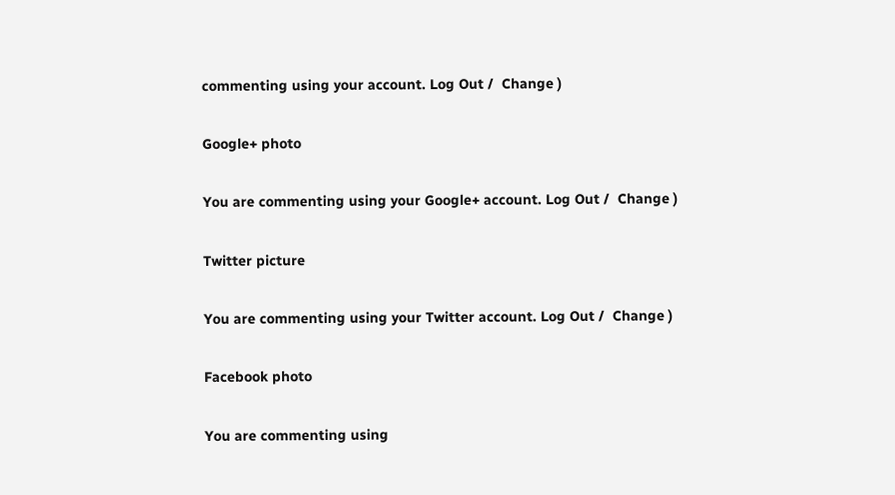commenting using your account. Log Out /  Change )

Google+ photo

You are commenting using your Google+ account. Log Out /  Change )

Twitter picture

You are commenting using your Twitter account. Log Out /  Change )

Facebook photo

You are commenting using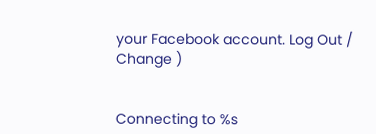your Facebook account. Log Out /  Change )


Connecting to %s